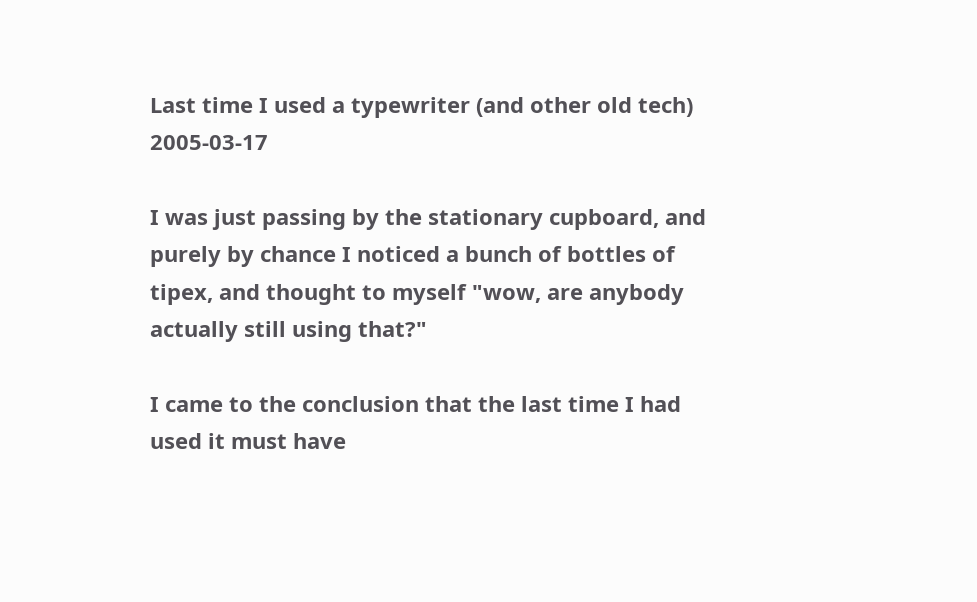Last time I used a typewriter (and other old tech) 2005-03-17

I was just passing by the stationary cupboard, and purely by chance I noticed a bunch of bottles of tipex, and thought to myself "wow, are anybody actually still using that?"

I came to the conclusion that the last time I had used it must have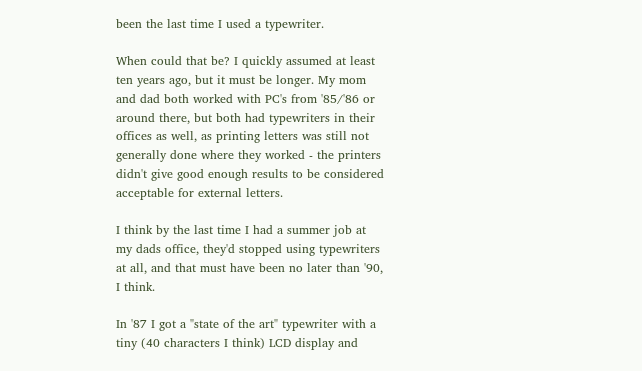been the last time I used a typewriter.

When could that be? I quickly assumed at least ten years ago, but it must be longer. My mom and dad both worked with PC's from '85/'86 or around there, but both had typewriters in their offices as well, as printing letters was still not generally done where they worked - the printers didn't give good enough results to be considered acceptable for external letters.

I think by the last time I had a summer job at my dads office, they'd stopped using typewriters at all, and that must have been no later than '90, I think.

In '87 I got a "state of the art" typewriter with a tiny (40 characters I think) LCD display and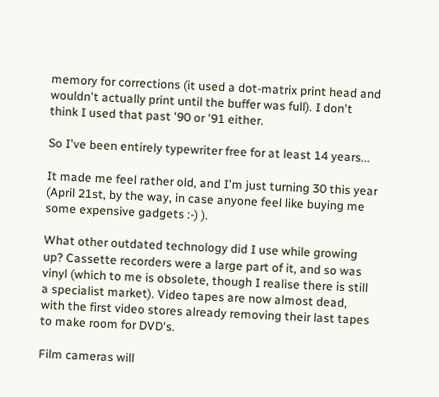memory for corrections (it used a dot-matrix print head and wouldn't actually print until the buffer was full). I don't think I used that past '90 or '91 either.

So I've been entirely typewriter free for at least 14 years...

It made me feel rather old, and I'm just turning 30 this year (April 21st, by the way, in case anyone feel like buying me some expensive gadgets :-) ).

What other outdated technology did I use while growing up? Cassette recorders were a large part of it, and so was vinyl (which to me is obsolete, though I realise there is still a specialist market). Video tapes are now almost dead, with the first video stores already removing their last tapes to make room for DVD's.

Film cameras will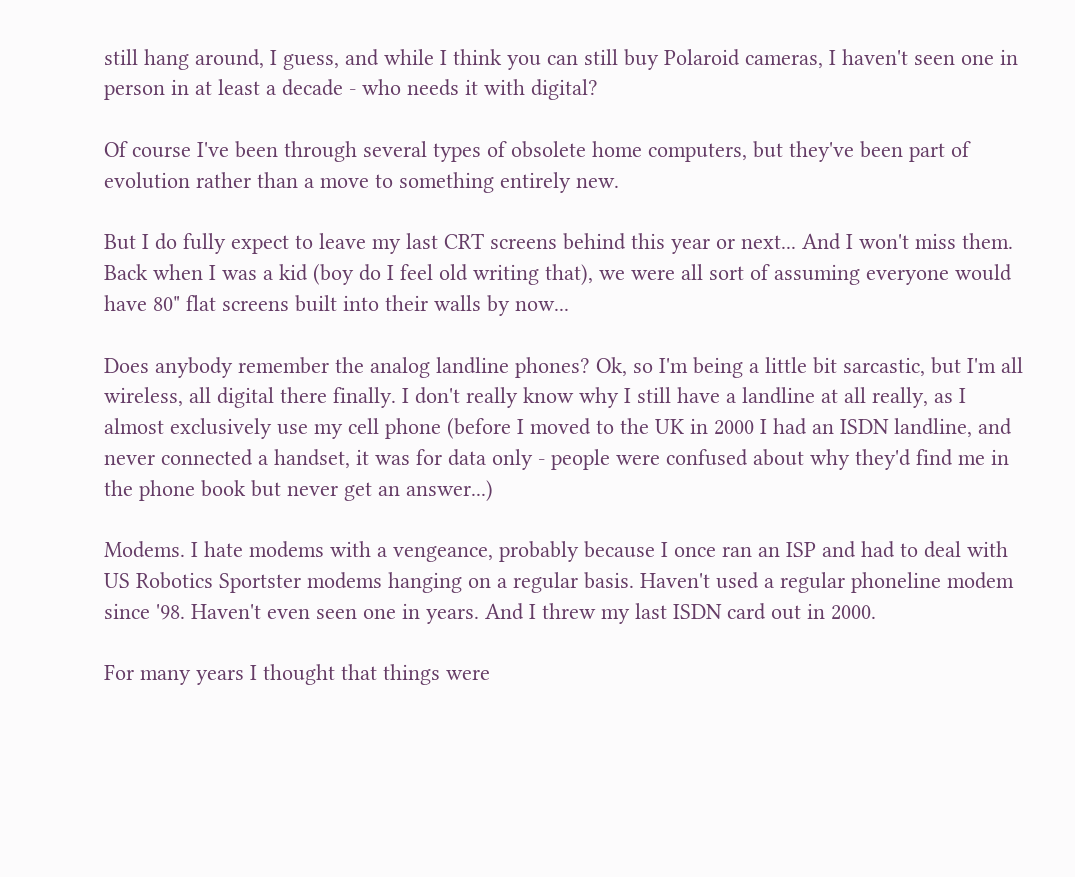still hang around, I guess, and while I think you can still buy Polaroid cameras, I haven't seen one in person in at least a decade - who needs it with digital?

Of course I've been through several types of obsolete home computers, but they've been part of evolution rather than a move to something entirely new.

But I do fully expect to leave my last CRT screens behind this year or next... And I won't miss them. Back when I was a kid (boy do I feel old writing that), we were all sort of assuming everyone would have 80" flat screens built into their walls by now...

Does anybody remember the analog landline phones? Ok, so I'm being a little bit sarcastic, but I'm all wireless, all digital there finally. I don't really know why I still have a landline at all really, as I almost exclusively use my cell phone (before I moved to the UK in 2000 I had an ISDN landline, and never connected a handset, it was for data only - people were confused about why they'd find me in the phone book but never get an answer...)

Modems. I hate modems with a vengeance, probably because I once ran an ISP and had to deal with US Robotics Sportster modems hanging on a regular basis. Haven't used a regular phoneline modem since '98. Haven't even seen one in years. And I threw my last ISDN card out in 2000.

For many years I thought that things were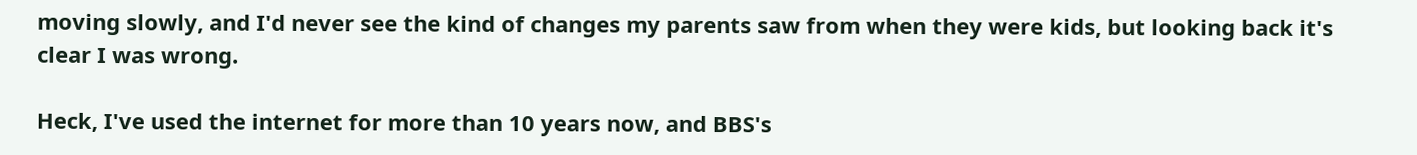moving slowly, and I'd never see the kind of changes my parents saw from when they were kids, but looking back it's clear I was wrong.

Heck, I've used the internet for more than 10 years now, and BBS's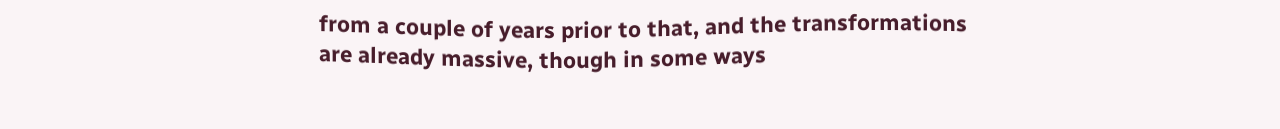from a couple of years prior to that, and the transformations are already massive, though in some ways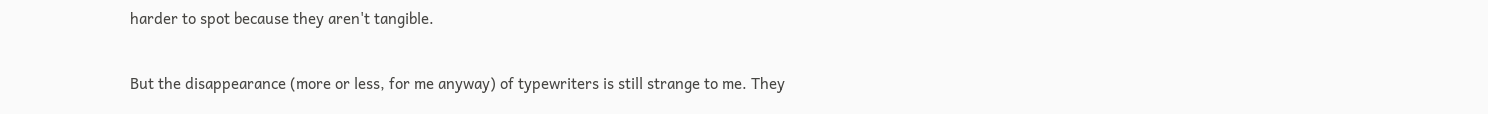harder to spot because they aren't tangible.

But the disappearance (more or less, for me anyway) of typewriters is still strange to me. They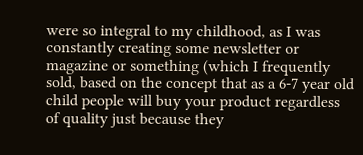were so integral to my childhood, as I was constantly creating some newsletter or magazine or something (which I frequently sold, based on the concept that as a 6-7 year old child people will buy your product regardless of quality just because they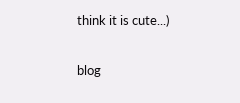think it is cute...)

blog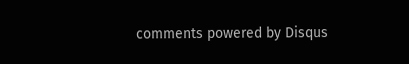comments powered by Disqus